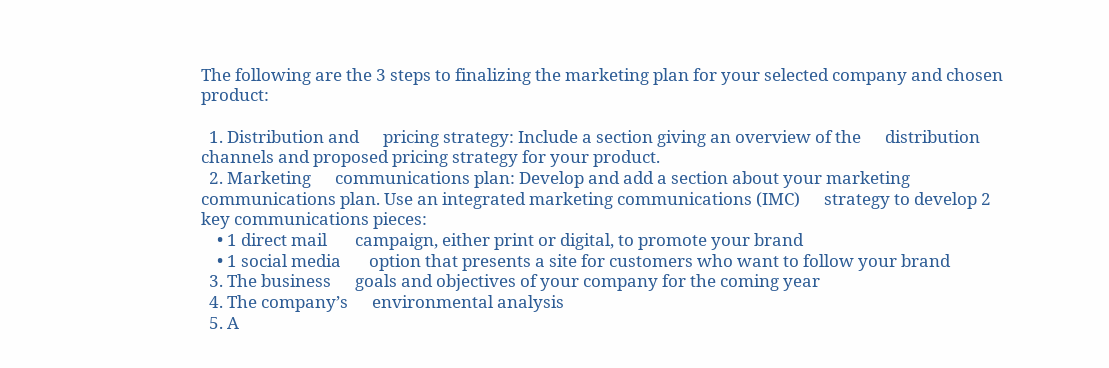The following are the 3 steps to finalizing the marketing plan for your selected company and chosen product:

  1. Distribution and      pricing strategy: Include a section giving an overview of the      distribution channels and proposed pricing strategy for your product.
  2. Marketing      communications plan: Develop and add a section about your marketing      communications plan. Use an integrated marketing communications (IMC)      strategy to develop 2 key communications pieces:
    • 1 direct mail       campaign, either print or digital, to promote your brand
    • 1 social media       option that presents a site for customers who want to follow your brand
  3. The business      goals and objectives of your company for the coming year
  4. The company’s      environmental analysis
  5. A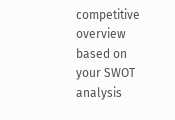competitive      overview based on your SWOT analysis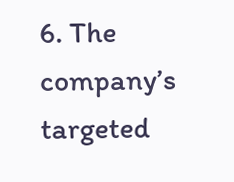6. The company’s      targeted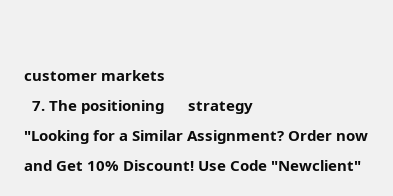customer markets
  7. The positioning      strategy
"Looking for a Similar Assignment? Order now and Get 10% Discount! Use Code "Newclient"